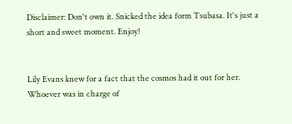Disclaimer: Don't own it. Snicked the idea form Tsubasa. It's just a short and sweet moment. Enjoy!


Lily Evans knew for a fact that the cosmos had it out for her. Whoever was in charge of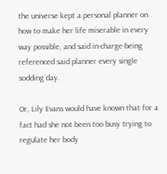the universe kept a personal planner on how to make her life miserable in every way possible, and said in-charge-being referenced said planner every single sodding day.

Or, Lily Evans would have known that for a fact had she not been too busy trying to regulate her body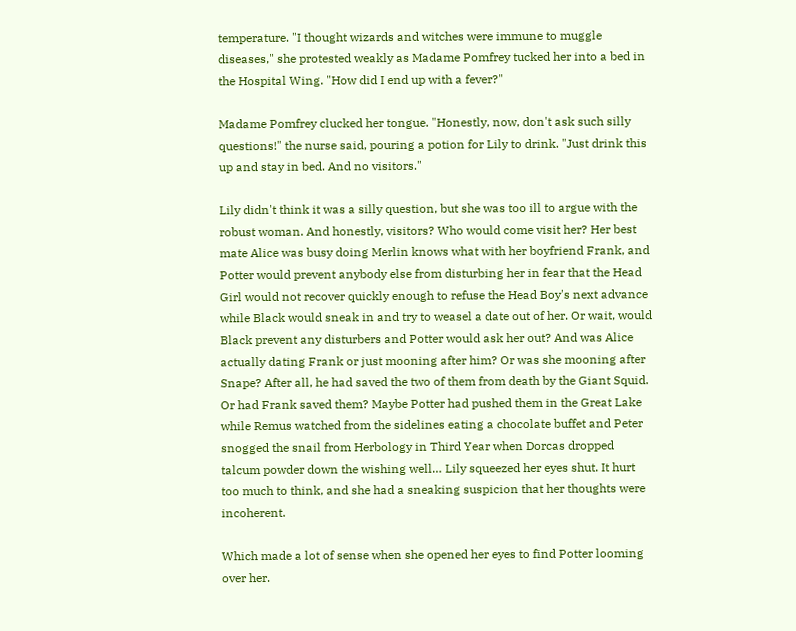temperature. "I thought wizards and witches were immune to muggle diseases," she protested weakly as Madame Pomfrey tucked her into a bed in the Hospital Wing. "How did I end up with a fever?"

Madame Pomfrey clucked her tongue. "Honestly, now, don't ask such silly questions!" the nurse said, pouring a potion for Lily to drink. "Just drink this up and stay in bed. And no visitors."

Lily didn't think it was a silly question, but she was too ill to argue with the robust woman. And honestly, visitors? Who would come visit her? Her best mate Alice was busy doing Merlin knows what with her boyfriend Frank, and Potter would prevent anybody else from disturbing her in fear that the Head Girl would not recover quickly enough to refuse the Head Boy's next advance while Black would sneak in and try to weasel a date out of her. Or wait, would Black prevent any disturbers and Potter would ask her out? And was Alice actually dating Frank or just mooning after him? Or was she mooning after Snape? After all, he had saved the two of them from death by the Giant Squid. Or had Frank saved them? Maybe Potter had pushed them in the Great Lake while Remus watched from the sidelines eating a chocolate buffet and Peter snogged the snail from Herbology in Third Year when Dorcas dropped talcum powder down the wishing well… Lily squeezed her eyes shut. It hurt too much to think, and she had a sneaking suspicion that her thoughts were incoherent.

Which made a lot of sense when she opened her eyes to find Potter looming over her.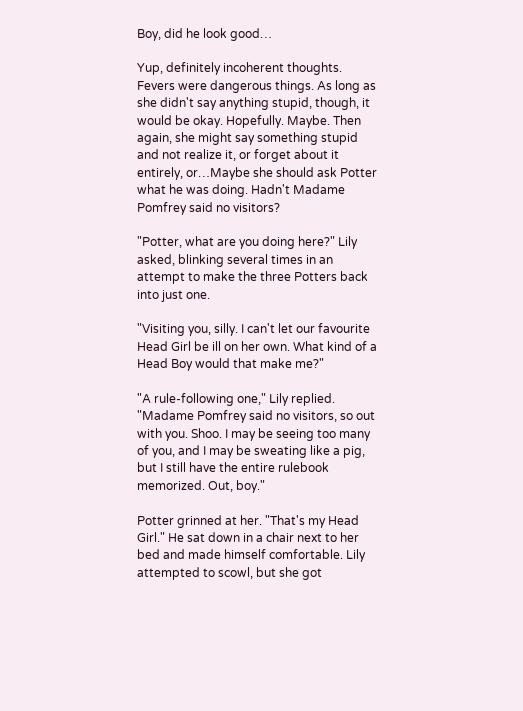Boy, did he look good…

Yup, definitely incoherent thoughts. Fevers were dangerous things. As long as she didn't say anything stupid, though, it would be okay. Hopefully. Maybe. Then again, she might say something stupid and not realize it, or forget about it entirely, or…Maybe she should ask Potter what he was doing. Hadn't Madame Pomfrey said no visitors?

"Potter, what are you doing here?" Lily asked, blinking several times in an attempt to make the three Potters back into just one.

"Visiting you, silly. I can't let our favourite Head Girl be ill on her own. What kind of a Head Boy would that make me?"

"A rule-following one," Lily replied. "Madame Pomfrey said no visitors, so out with you. Shoo. I may be seeing too many of you, and I may be sweating like a pig, but I still have the entire rulebook memorized. Out, boy."

Potter grinned at her. "That's my Head Girl." He sat down in a chair next to her bed and made himself comfortable. Lily attempted to scowl, but she got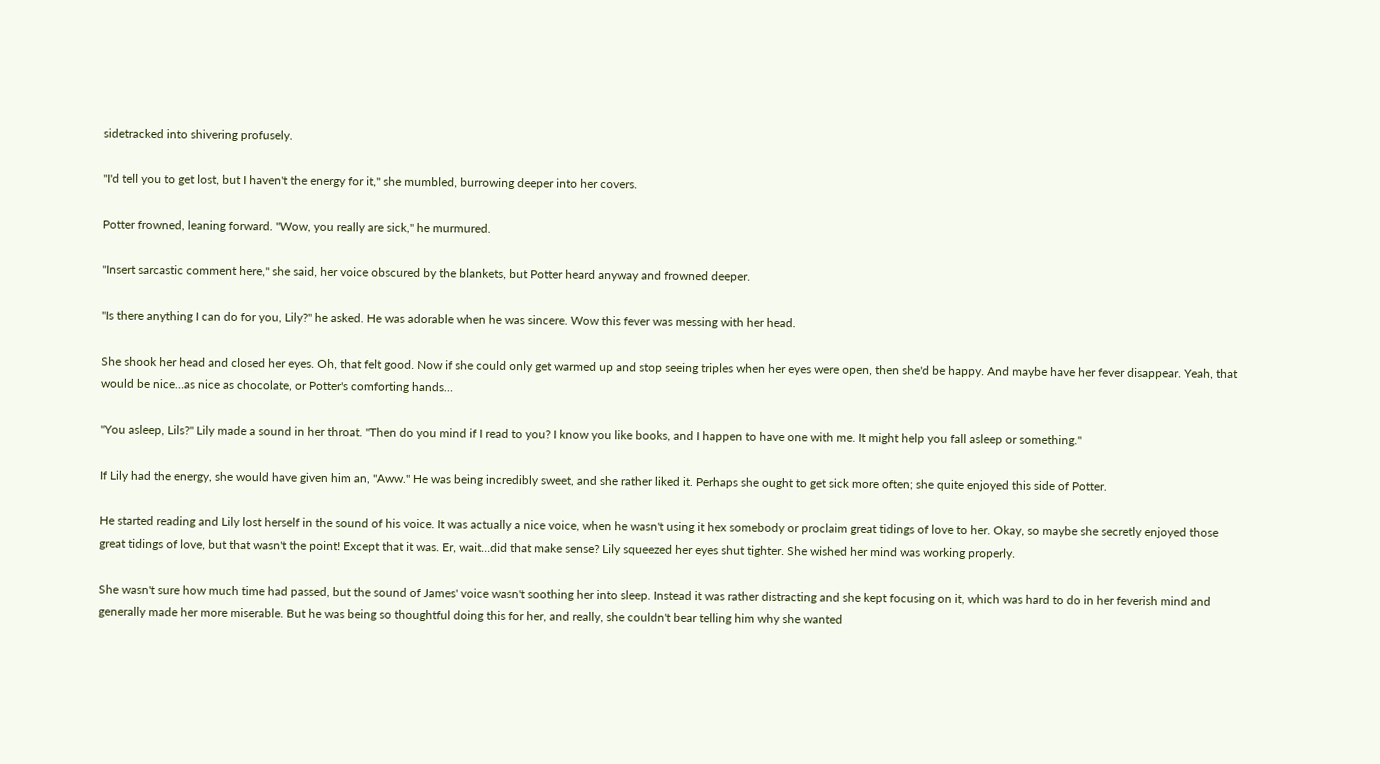sidetracked into shivering profusely.

"I'd tell you to get lost, but I haven't the energy for it," she mumbled, burrowing deeper into her covers.

Potter frowned, leaning forward. "Wow, you really are sick," he murmured.

"Insert sarcastic comment here," she said, her voice obscured by the blankets, but Potter heard anyway and frowned deeper.

"Is there anything I can do for you, Lily?" he asked. He was adorable when he was sincere. Wow this fever was messing with her head.

She shook her head and closed her eyes. Oh, that felt good. Now if she could only get warmed up and stop seeing triples when her eyes were open, then she'd be happy. And maybe have her fever disappear. Yeah, that would be nice…as nice as chocolate, or Potter's comforting hands…

"You asleep, Lils?" Lily made a sound in her throat. "Then do you mind if I read to you? I know you like books, and I happen to have one with me. It might help you fall asleep or something."

If Lily had the energy, she would have given him an, "Aww." He was being incredibly sweet, and she rather liked it. Perhaps she ought to get sick more often; she quite enjoyed this side of Potter.

He started reading and Lily lost herself in the sound of his voice. It was actually a nice voice, when he wasn't using it hex somebody or proclaim great tidings of love to her. Okay, so maybe she secretly enjoyed those great tidings of love, but that wasn't the point! Except that it was. Er, wait…did that make sense? Lily squeezed her eyes shut tighter. She wished her mind was working properly.

She wasn't sure how much time had passed, but the sound of James' voice wasn't soothing her into sleep. Instead it was rather distracting and she kept focusing on it, which was hard to do in her feverish mind and generally made her more miserable. But he was being so thoughtful doing this for her, and really, she couldn't bear telling him why she wanted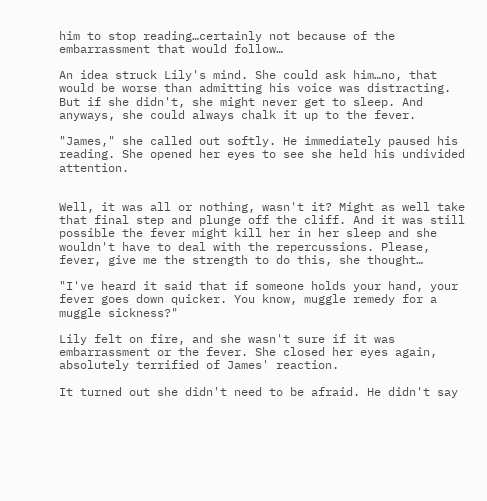him to stop reading…certainly not because of the embarrassment that would follow…

An idea struck Lily's mind. She could ask him…no, that would be worse than admitting his voice was distracting. But if she didn't, she might never get to sleep. And anyways, she could always chalk it up to the fever.

"James," she called out softly. He immediately paused his reading. She opened her eyes to see she held his undivided attention.


Well, it was all or nothing, wasn't it? Might as well take that final step and plunge off the cliff. And it was still possible the fever might kill her in her sleep and she wouldn't have to deal with the repercussions. Please, fever, give me the strength to do this, she thought…

"I've heard it said that if someone holds your hand, your fever goes down quicker. You know, muggle remedy for a muggle sickness?"

Lily felt on fire, and she wasn't sure if it was embarrassment or the fever. She closed her eyes again, absolutely terrified of James' reaction.

It turned out she didn't need to be afraid. He didn't say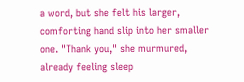a word, but she felt his larger, comforting hand slip into her smaller one. "Thank you," she murmured, already feeling sleep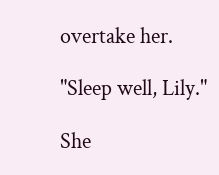overtake her.

"Sleep well, Lily."

She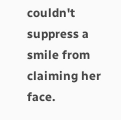couldn't suppress a smile from claiming her face.